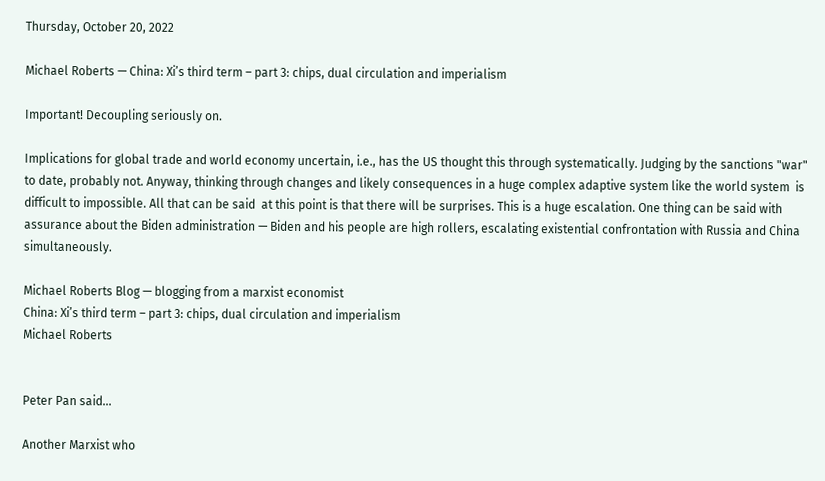Thursday, October 20, 2022

Michael Roberts — China: Xi’s third term – part 3: chips, dual circulation and imperialism

Important! Decoupling seriously on.

Implications for global trade and world economy uncertain, i.e., has the US thought this through systematically. Judging by the sanctions "war" to date, probably not. Anyway, thinking through changes and likely consequences in a huge complex adaptive system like the world system  is difficult to impossible. All that can be said  at this point is that there will be surprises. This is a huge escalation. One thing can be said with assurance about the Biden administration — Biden and his people are high rollers, escalating existential confrontation with Russia and China simultaneously.

Michael Roberts Blog — blogging from a marxist economist
China: Xi’s third term – part 3: chips, dual circulation and imperialism
Michael Roberts


Peter Pan said...

Another Marxist who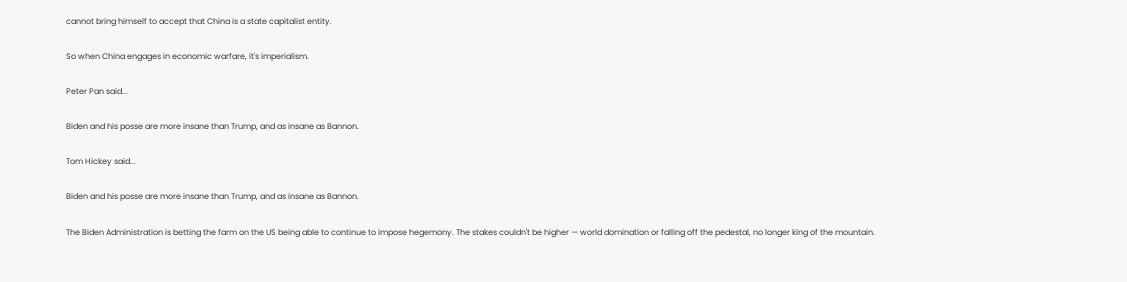cannot bring himself to accept that China is a state capitalist entity.

So when China engages in economic warfare, it's imperialism.

Peter Pan said...

Biden and his posse are more insane than Trump, and as insane as Bannon.

Tom Hickey said...

Biden and his posse are more insane than Trump, and as insane as Bannon.

The Biden Administration is betting the farm on the US being able to continue to impose hegemony. The stakes couldn't be higher — world domination or falling off the pedestal, no longer king of the mountain.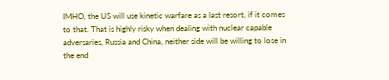IMHO, the US will use kinetic warfare as a last resort, if it comes to that. That is highly risky when dealing with nuclear capable adversaries, Russia and China, neither side will be willing to lose in the end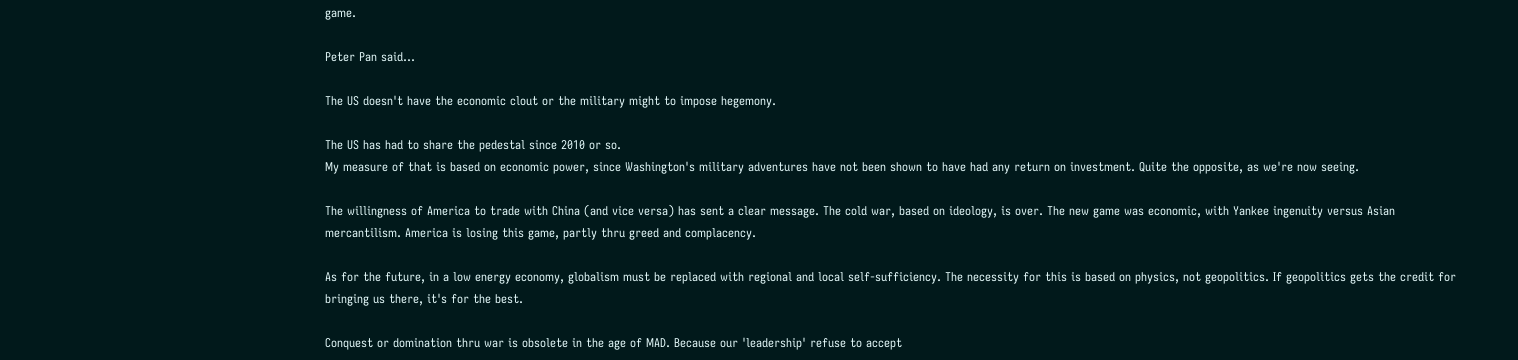game.

Peter Pan said...

The US doesn't have the economic clout or the military might to impose hegemony.

The US has had to share the pedestal since 2010 or so.
My measure of that is based on economic power, since Washington's military adventures have not been shown to have had any return on investment. Quite the opposite, as we're now seeing.

The willingness of America to trade with China (and vice versa) has sent a clear message. The cold war, based on ideology, is over. The new game was economic, with Yankee ingenuity versus Asian mercantilism. America is losing this game, partly thru greed and complacency.

As for the future, in a low energy economy, globalism must be replaced with regional and local self-sufficiency. The necessity for this is based on physics, not geopolitics. If geopolitics gets the credit for bringing us there, it's for the best.

Conquest or domination thru war is obsolete in the age of MAD. Because our 'leadership' refuse to accept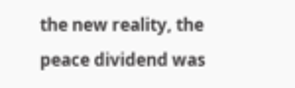the new reality, the peace dividend was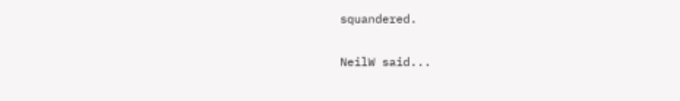squandered.

NeilW said...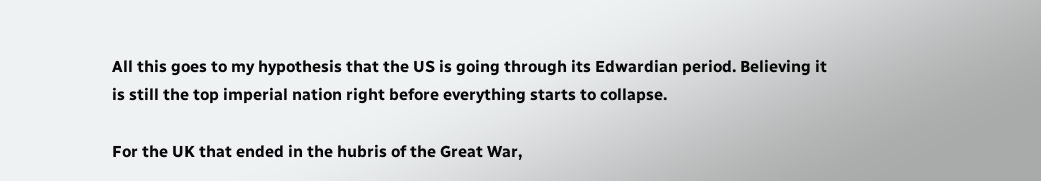All this goes to my hypothesis that the US is going through its Edwardian period. Believing it is still the top imperial nation right before everything starts to collapse.

For the UK that ended in the hubris of the Great War,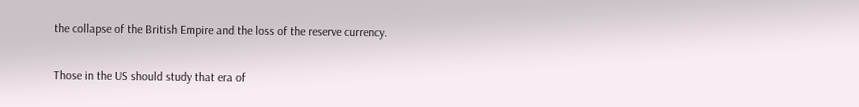the collapse of the British Empire and the loss of the reserve currency.

Those in the US should study that era of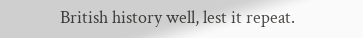British history well, lest it repeat.